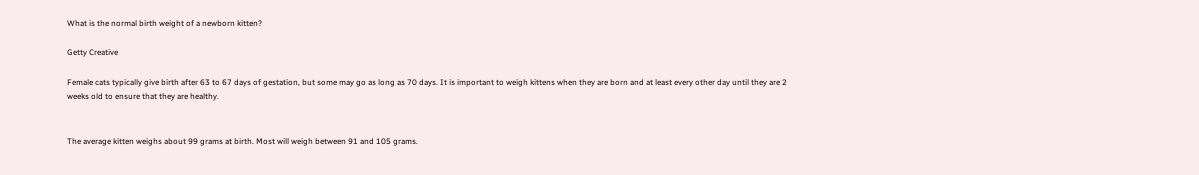What is the normal birth weight of a newborn kitten?

Getty Creative

Female cats typically give birth after 63 to 67 days of gestation, but some may go as long as 70 days. It is important to weigh kittens when they are born and at least every other day until they are 2 weeks old to ensure that they are healthy.


The average kitten weighs about 99 grams at birth. Most will weigh between 91 and 105 grams.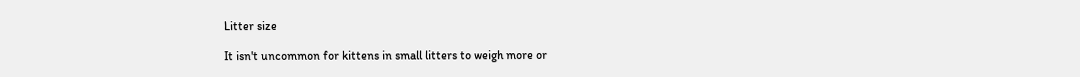Litter size

It isn't uncommon for kittens in small litters to weigh more or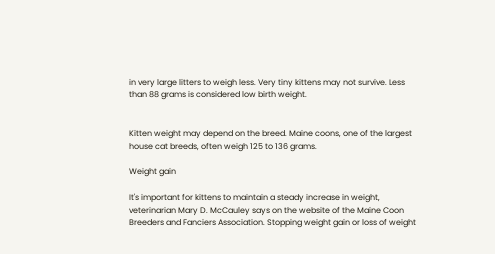in very large litters to weigh less. Very tiny kittens may not survive. Less than 88 grams is considered low birth weight.


Kitten weight may depend on the breed. Maine coons, one of the largest house cat breeds, often weigh 125 to 136 grams.

Weight gain

It's important for kittens to maintain a steady increase in weight, veterinarian Mary D. McCauley says on the website of the Maine Coon Breeders and Fanciers Association. Stopping weight gain or loss of weight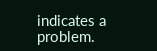indicates a problem.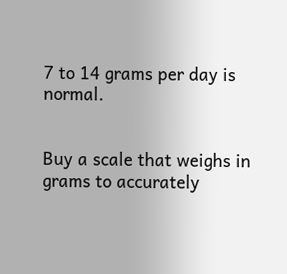7 to 14 grams per day is normal.


Buy a scale that weighs in grams to accurately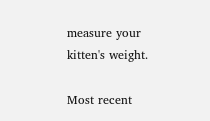measure your kitten's weight.

Most recent